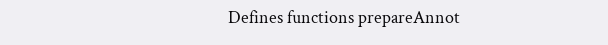Defines functions prepareAnnot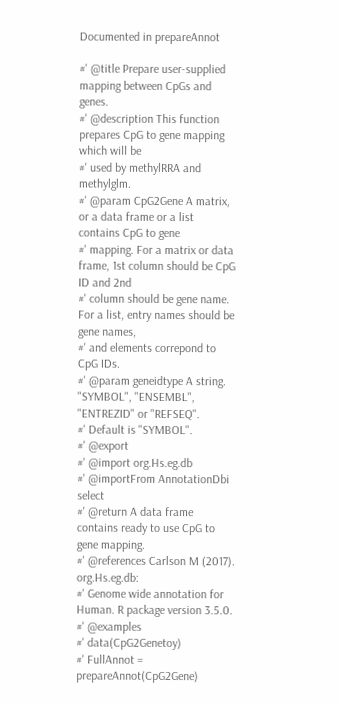Documented in prepareAnnot

#' @title Prepare user-supplied mapping between CpGs and genes.
#' @description This function prepares CpG to gene mapping which will be
#' used by methylRRA and methylglm.
#' @param CpG2Gene A matrix, or a data frame or a list contains CpG to gene
#' mapping. For a matrix or data frame, 1st column should be CpG ID and 2nd
#' column should be gene name. For a list, entry names should be gene names,
#' and elements correpond to CpG IDs.
#' @param geneidtype A string. "SYMBOL", "ENSEMBL", "ENTREZID" or "REFSEQ".
#' Default is "SYMBOL".
#' @export
#' @import org.Hs.eg.db
#' @importFrom AnnotationDbi select
#' @return A data frame contains ready to use CpG to gene mapping.
#' @references Carlson M (2017). org.Hs.eg.db:
#' Genome wide annotation for Human. R package version 3.5.0.
#' @examples
#' data(CpG2Genetoy)
#' FullAnnot = prepareAnnot(CpG2Gene)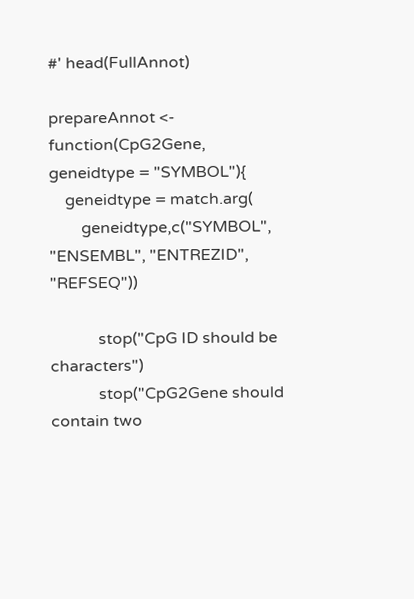#' head(FullAnnot)

prepareAnnot <- function(CpG2Gene, geneidtype = "SYMBOL"){
    geneidtype = match.arg(
        geneidtype,c("SYMBOL", "ENSEMBL", "ENTREZID", "REFSEQ"))

            stop("CpG ID should be characters")
            stop("CpG2Gene should contain two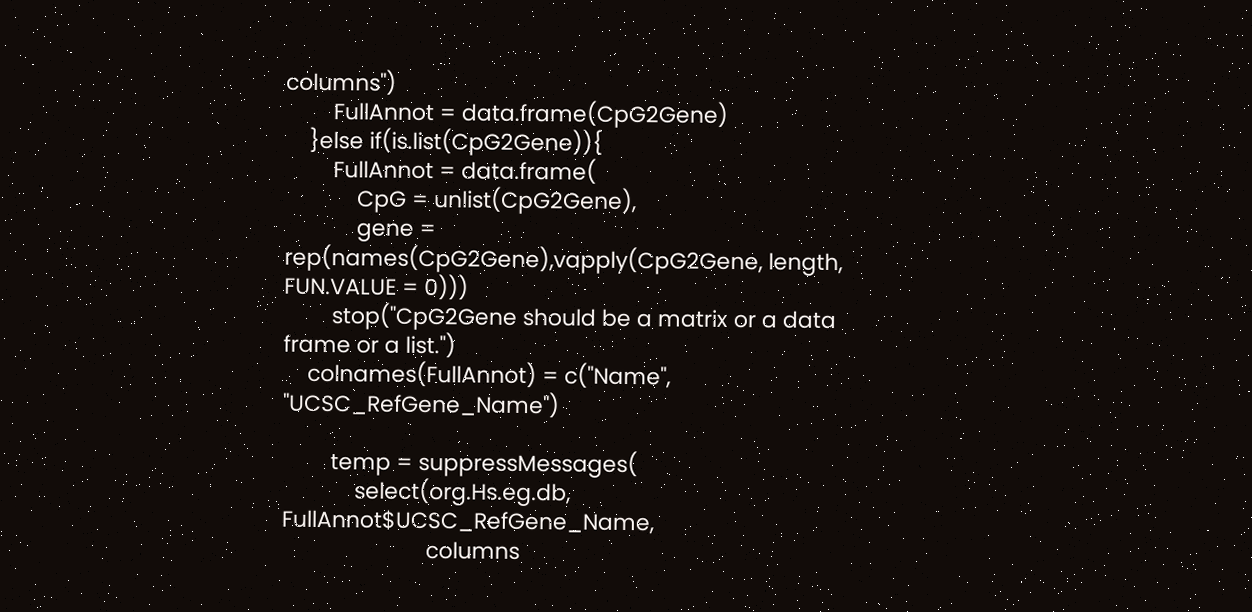columns")
        FullAnnot = data.frame(CpG2Gene)
    }else if(is.list(CpG2Gene)){
        FullAnnot = data.frame(
            CpG = unlist(CpG2Gene),
            gene = rep(names(CpG2Gene),vapply(CpG2Gene, length, FUN.VALUE = 0)))
        stop("CpG2Gene should be a matrix or a data frame or a list.")
    colnames(FullAnnot) = c("Name", "UCSC_RefGene_Name")

        temp = suppressMessages(
            select(org.Hs.eg.db, FullAnnot$UCSC_RefGene_Name,
                        columns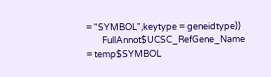= "SYMBOL",keytype = geneidtype))
        FullAnnot$UCSC_RefGene_Name = temp$SYMBOL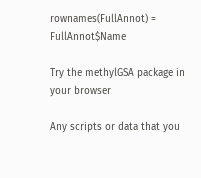rownames(FullAnnot) = FullAnnot$Name

Try the methylGSA package in your browser

Any scripts or data that you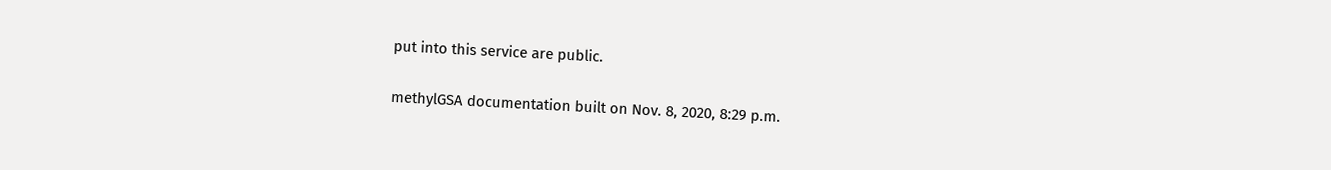put into this service are public.

methylGSA documentation built on Nov. 8, 2020, 8:29 p.m.